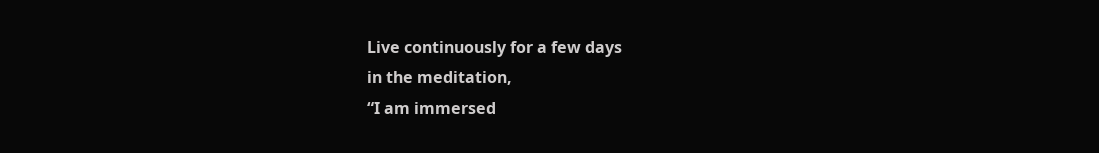Live continuously for a few days
in the meditation,
“I am immersed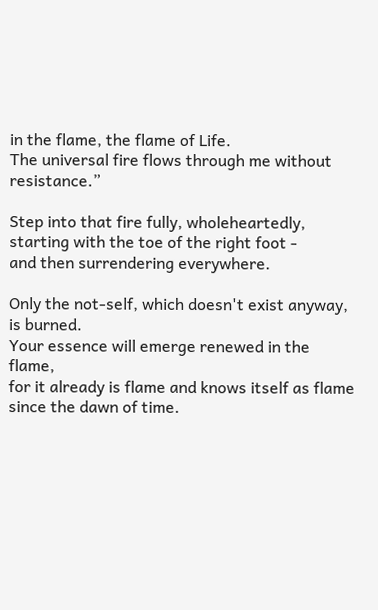in the flame, the flame of Life.
The universal fire flows through me without resistance.”

Step into that fire fully, wholeheartedly,
starting with the toe of the right foot -
and then surrendering everywhere.

Only the not-self, which doesn't exist anyway, is burned.
Your essence will emerge renewed in the flame,
for it already is flame and knows itself as flame
since the dawn of time.